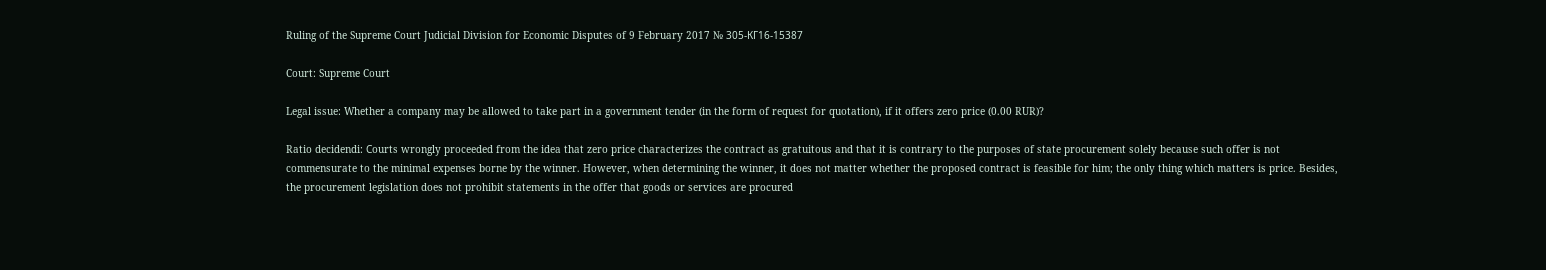Ruling of the Supreme Court Judicial Division for Economic Disputes of 9 February 2017 № 305-КГ16-15387

Court: Supreme Court

Legal issue: Whether a company may be allowed to take part in a government tender (in the form of request for quotation), if it offers zero price (0.00 RUR)?

Ratio decidendi: Сourts wrongly proceeded from the idea that zero price characterizes the contract as gratuitous and that it is contrary to the purposes of state procurement solely because such offer is not commensurate to the minimal expenses borne by the winner. However, when determining the winner, it does not matter whether the proposed contract is feasible for him; the only thing which matters is price. Besides, the procurement legislation does not prohibit statements in the offer that goods or services are procured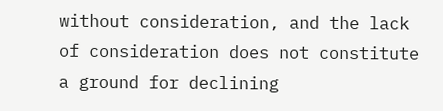without consideration, and the lack of consideration does not constitute a ground for declining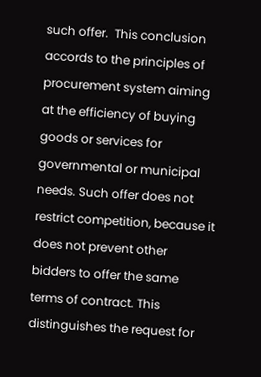such offer.  This conclusion accords to the principles of procurement system aiming at the efficiency of buying goods or services for governmental or municipal needs. Such offer does not restrict competition, because it does not prevent other bidders to offer the same terms of contract. This distinguishes the request for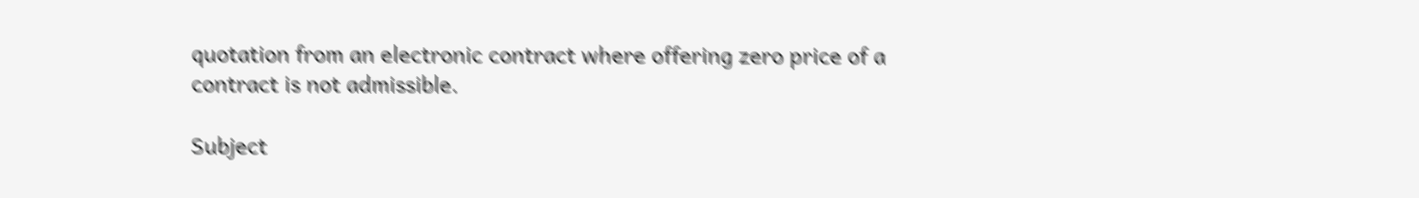quotation from an electronic contract where offering zero price of a contract is not admissible.

Subject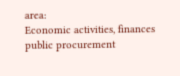area:
Economic activities, finances public procurement